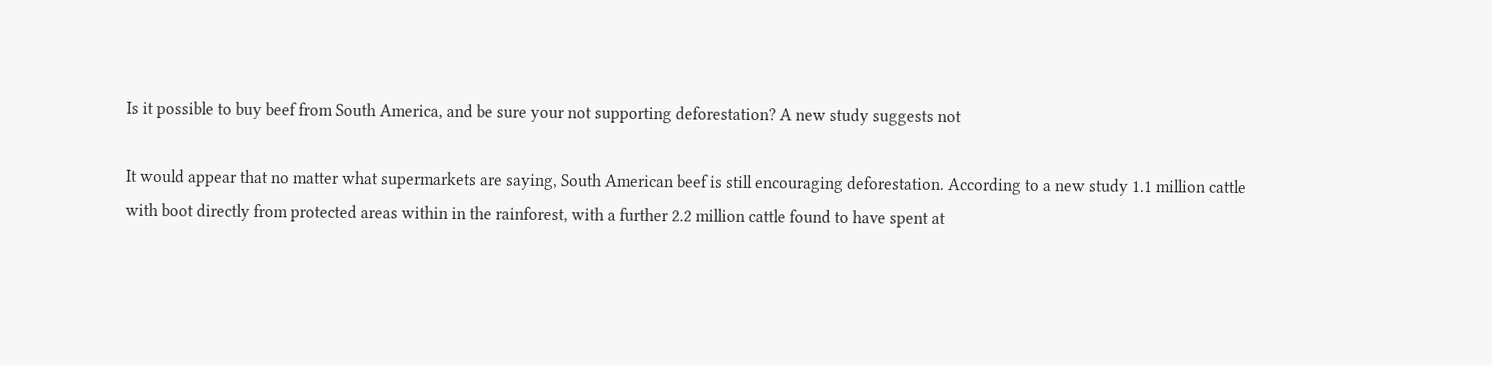Is it possible to buy beef from South America, and be sure your not supporting deforestation? A new study suggests not

It would appear that no matter what supermarkets are saying, South American beef is still encouraging deforestation. According to a new study 1.1 million cattle with boot directly from protected areas within in the rainforest, with a further 2.2 million cattle found to have spent at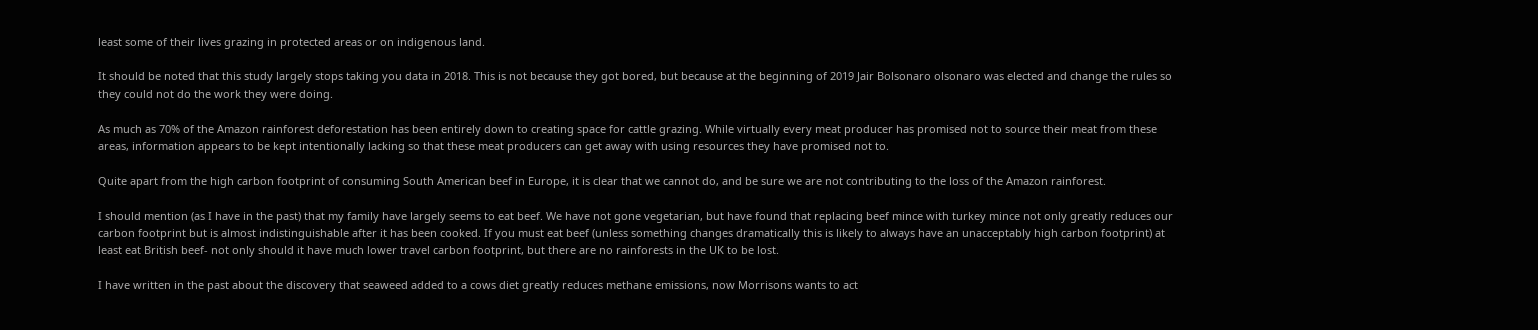least some of their lives grazing in protected areas or on indigenous land.

It should be noted that this study largely stops taking you data in 2018. This is not because they got bored, but because at the beginning of 2019 Jair Bolsonaro olsonaro was elected and change the rules so they could not do the work they were doing.

As much as 70% of the Amazon rainforest deforestation has been entirely down to creating space for cattle grazing. While virtually every meat producer has promised not to source their meat from these areas, information appears to be kept intentionally lacking so that these meat producers can get away with using resources they have promised not to.

Quite apart from the high carbon footprint of consuming South American beef in Europe, it is clear that we cannot do, and be sure we are not contributing to the loss of the Amazon rainforest.

I should mention (as I have in the past) that my family have largely seems to eat beef. We have not gone vegetarian, but have found that replacing beef mince with turkey mince not only greatly reduces our carbon footprint but is almost indistinguishable after it has been cooked. If you must eat beef (unless something changes dramatically this is likely to always have an unacceptably high carbon footprint) at least eat British beef- not only should it have much lower travel carbon footprint, but there are no rainforests in the UK to be lost.

I have written in the past about the discovery that seaweed added to a cows diet greatly reduces methane emissions, now Morrisons wants to act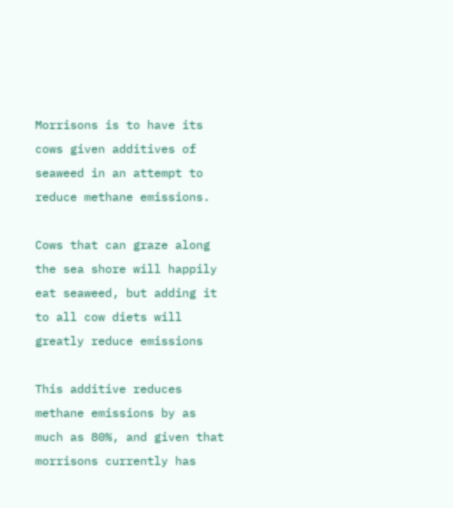Morrisons is to have its cows given additives of seaweed in an attempt to reduce methane emissions.

Cows that can graze along the sea shore will happily eat seaweed, but adding it to all cow diets will greatly reduce emissions

This additive reduces methane emissions by as much as 80%, and given that morrisons currently has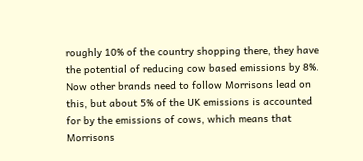roughly 10% of the country shopping there, they have the potential of reducing cow based emissions by 8%. Now other brands need to follow Morrisons lead on this, but about 5% of the UK emissions is accounted for by the emissions of cows, which means that Morrisons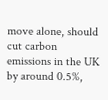move alone, should cut carbon emissions in the UK by around 0.5%,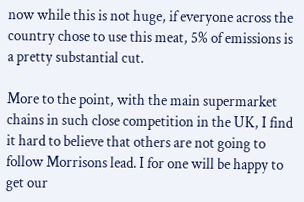now while this is not huge, if everyone across the country chose to use this meat, 5% of emissions is a pretty substantial cut.

More to the point, with the main supermarket chains in such close competition in the UK, I find it hard to believe that others are not going to follow Morrisons lead. I for one will be happy to get our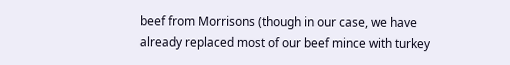beef from Morrisons (though in our case, we have already replaced most of our beef mince with turkey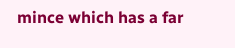mince which has a far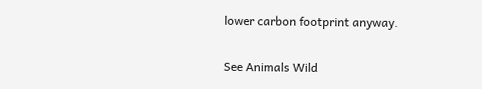lower carbon footprint anyway.

See Animals Wild